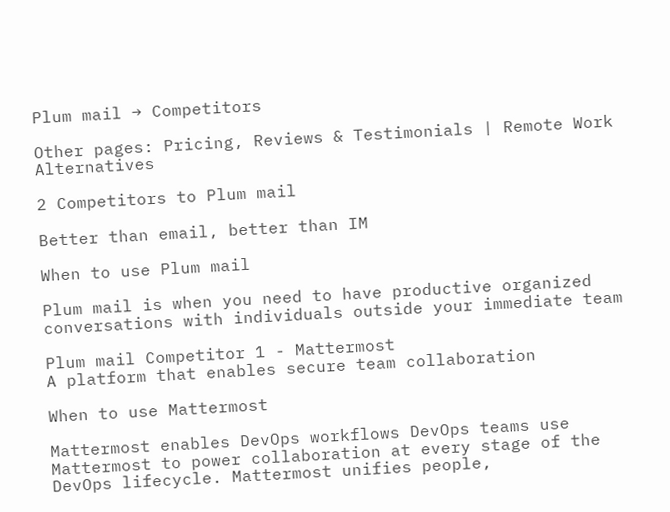Plum mail → Competitors

Other pages: Pricing, Reviews & Testimonials | Remote Work Alternatives

2 Competitors to Plum mail

Better than email, better than IM

When to use Plum mail

Plum mail is when you need to have productive organized conversations with individuals outside your immediate team

Plum mail Competitor 1 - Mattermost
A platform that enables secure team collaboration

When to use Mattermost

Mattermost enables DevOps workflows DevOps teams use Mattermost to power collaboration at every stage of the DevOps lifecycle. Mattermost unifies people,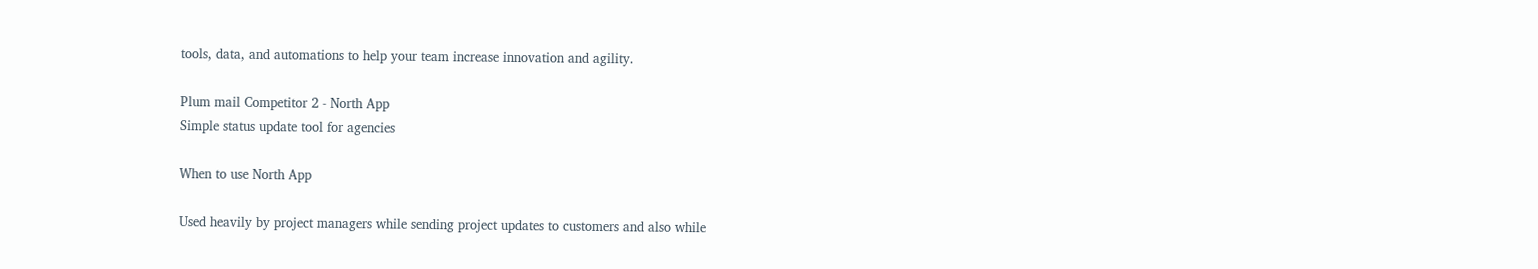tools, data, and automations to help your team increase innovation and agility.

Plum mail Competitor 2 - North App
Simple status update tool for agencies

When to use North App

Used heavily by project managers while sending project updates to customers and also while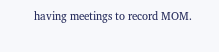having meetings to record MOM.